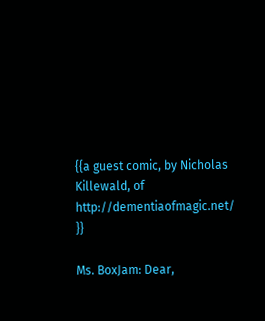{{a guest comic, by Nicholas Killewald, of http://dementiaofmagic.net/ }}

Ms. BoxJam: Dear,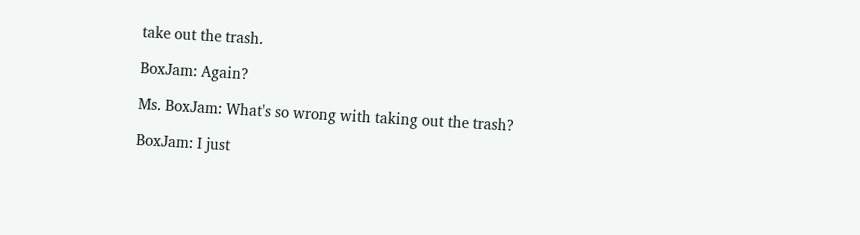take out the trash.

BoxJam: Again?

Ms. BoxJam: What's so wrong with taking out the trash?

BoxJam: I just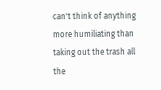can't think of anything more humiliating than taking out the trash all the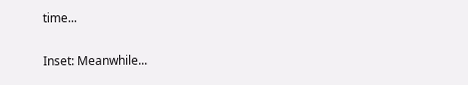time...

Inset: Meanwhile...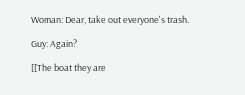Woman: Dear, take out everyone's trash.

Guy: Again?

[[The boat they are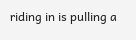riding in is pulling a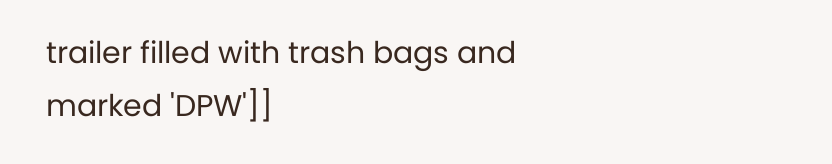trailer filled with trash bags and marked 'DPW']]